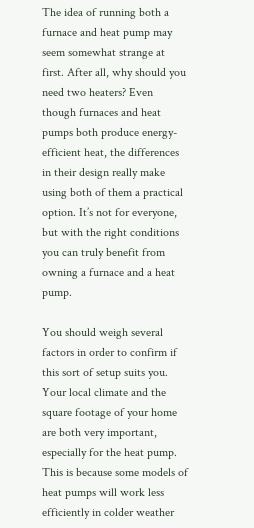The idea of running both a furnace and heat pump may seem somewhat strange at first. After all, why should you need two heaters? Even though furnaces and heat pumps both produce energy-efficient heat, the differences in their design really make using both of them a practical option. It’s not for everyone, but with the right conditions you can truly benefit from owning a furnace and a heat pump.

You should weigh several factors in order to confirm if this sort of setup suits you. Your local climate and the square footage of your home are both very important, especially for the heat pump. This is because some models of heat pumps will work less efficiently in colder weather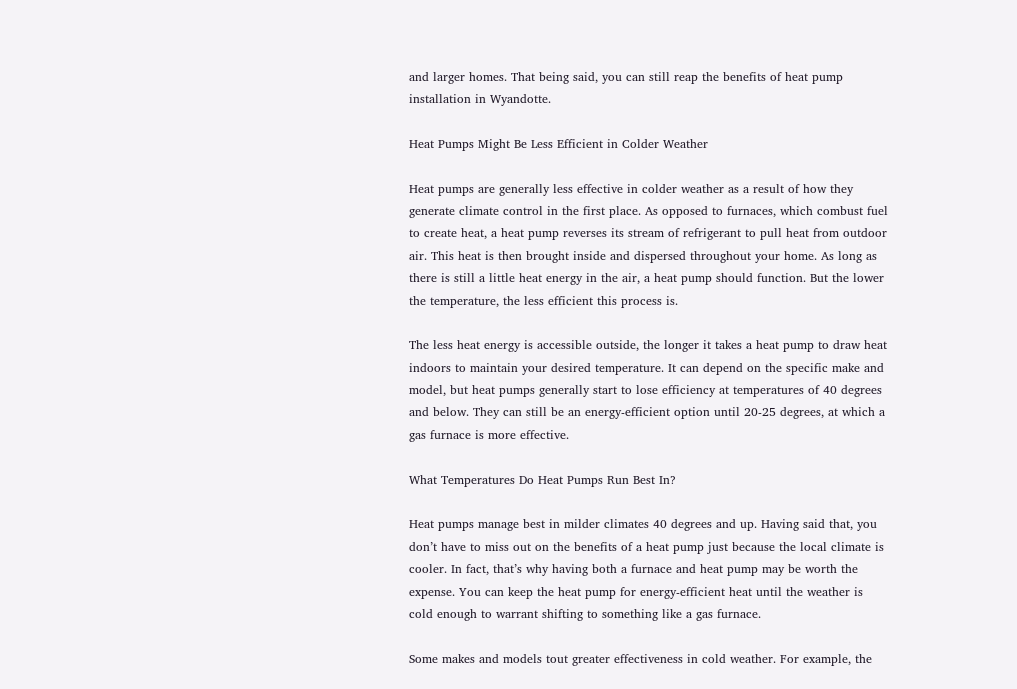and larger homes. That being said, you can still reap the benefits of heat pump installation in Wyandotte.

Heat Pumps Might Be Less Efficient in Colder Weather

Heat pumps are generally less effective in colder weather as a result of how they generate climate control in the first place. As opposed to furnaces, which combust fuel to create heat, a heat pump reverses its stream of refrigerant to pull heat from outdoor air. This heat is then brought inside and dispersed throughout your home. As long as there is still a little heat energy in the air, a heat pump should function. But the lower the temperature, the less efficient this process is.

The less heat energy is accessible outside, the longer it takes a heat pump to draw heat indoors to maintain your desired temperature. It can depend on the specific make and model, but heat pumps generally start to lose efficiency at temperatures of 40 degrees and below. They can still be an energy-efficient option until 20-25 degrees, at which a gas furnace is more effective.

What Temperatures Do Heat Pumps Run Best In?

Heat pumps manage best in milder climates 40 degrees and up. Having said that, you don’t have to miss out on the benefits of a heat pump just because the local climate is cooler. In fact, that’s why having both a furnace and heat pump may be worth the expense. You can keep the heat pump for energy-efficient heat until the weather is cold enough to warrant shifting to something like a gas furnace.

Some makes and models tout greater effectiveness in cold weather. For example, the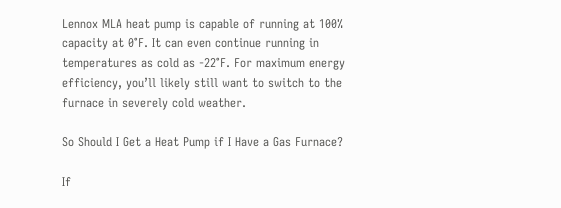Lennox MLA heat pump is capable of running at 100% capacity at 0°F. It can even continue running in temperatures as cold as -22°F. For maximum energy efficiency, you’ll likely still want to switch to the furnace in severely cold weather.

So Should I Get a Heat Pump if I Have a Gas Furnace?

If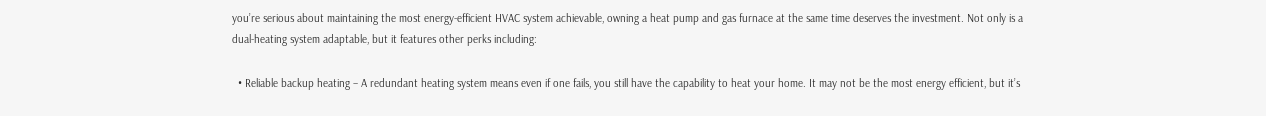you’re serious about maintaining the most energy-efficient HVAC system achievable, owning a heat pump and gas furnace at the same time deserves the investment. Not only is a dual-heating system adaptable, but it features other perks including:

  • Reliable backup heating – A redundant heating system means even if one fails, you still have the capability to heat your home. It may not be the most energy efficient, but it’s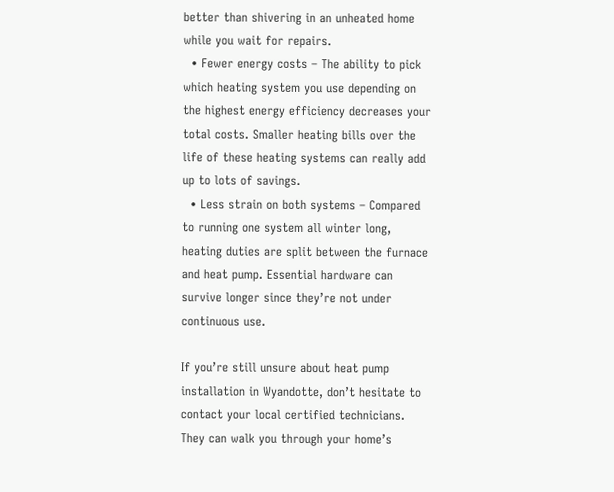better than shivering in an unheated home while you wait for repairs.
  • Fewer energy costs – The ability to pick which heating system you use depending on the highest energy efficiency decreases your total costs. Smaller heating bills over the life of these heating systems can really add up to lots of savings.
  • Less strain on both systems – Compared to running one system all winter long, heating duties are split between the furnace and heat pump. Essential hardware can survive longer since they’re not under continuous use.

If you’re still unsure about heat pump installation in Wyandotte, don’t hesitate to contact your local certified technicians. They can walk you through your home’s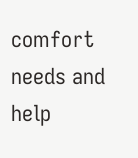comfort needs and help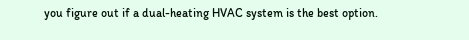you figure out if a dual-heating HVAC system is the best option.